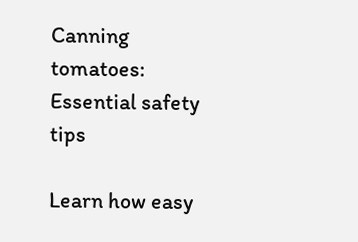Canning tomatoes: Essential safety tips

Learn how easy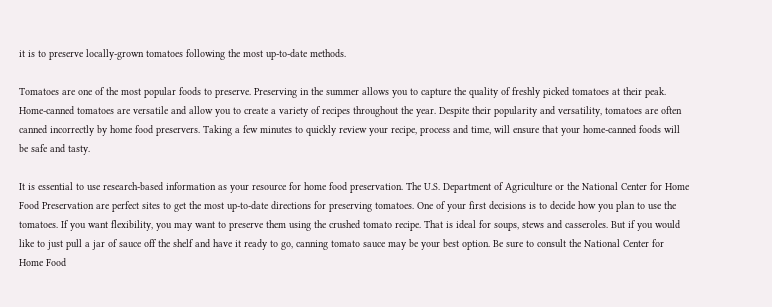it is to preserve locally-grown tomatoes following the most up-to-date methods.

Tomatoes are one of the most popular foods to preserve. Preserving in the summer allows you to capture the quality of freshly picked tomatoes at their peak. Home-canned tomatoes are versatile and allow you to create a variety of recipes throughout the year. Despite their popularity and versatility, tomatoes are often canned incorrectly by home food preservers. Taking a few minutes to quickly review your recipe, process and time, will ensure that your home-canned foods will be safe and tasty.

It is essential to use research-based information as your resource for home food preservation. The U.S. Department of Agriculture or the National Center for Home Food Preservation are perfect sites to get the most up-to-date directions for preserving tomatoes. One of your first decisions is to decide how you plan to use the tomatoes. If you want flexibility, you may want to preserve them using the crushed tomato recipe. That is ideal for soups, stews and casseroles. But if you would like to just pull a jar of sauce off the shelf and have it ready to go, canning tomato sauce may be your best option. Be sure to consult the National Center for Home Food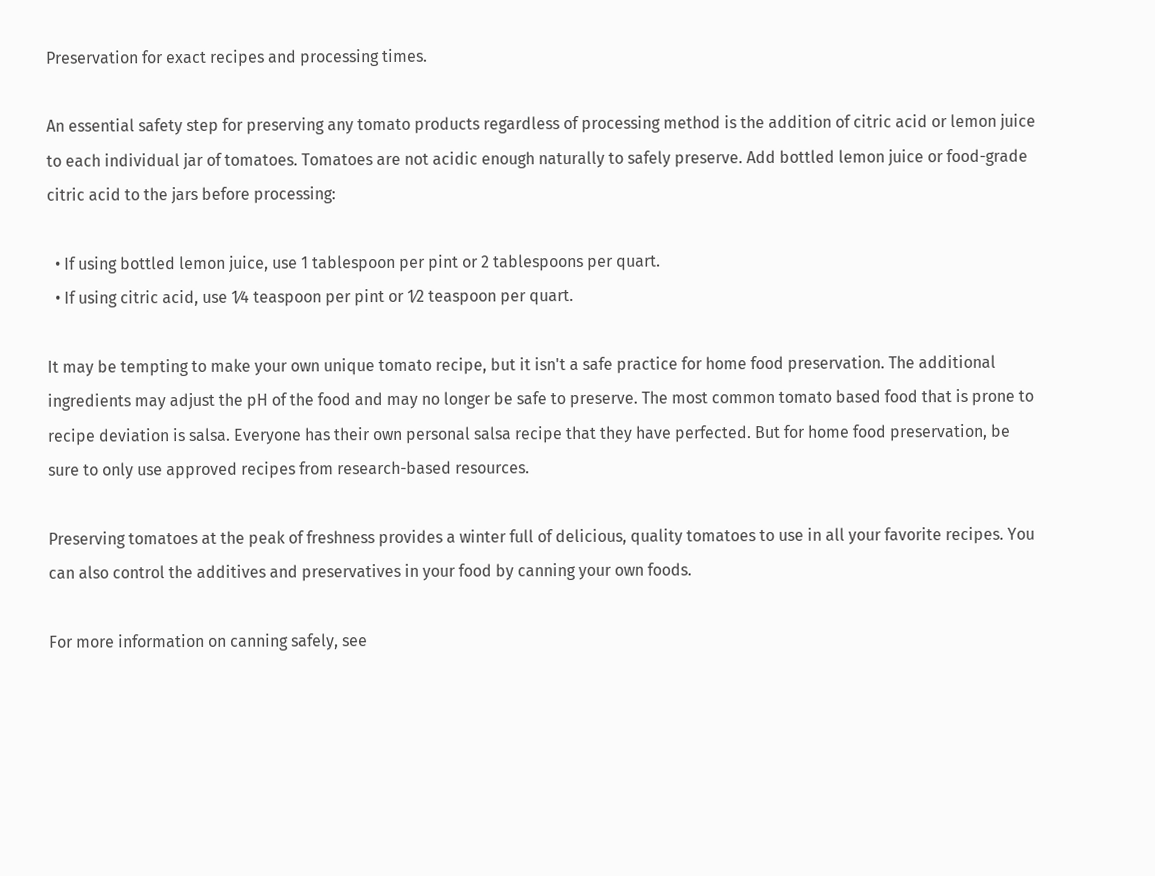Preservation for exact recipes and processing times.

An essential safety step for preserving any tomato products regardless of processing method is the addition of citric acid or lemon juice to each individual jar of tomatoes. Tomatoes are not acidic enough naturally to safely preserve. Add bottled lemon juice or food-grade citric acid to the jars before processing:

  • If using bottled lemon juice, use 1 tablespoon per pint or 2 tablespoons per quart.
  • If using citric acid, use 1⁄4 teaspoon per pint or 1⁄2 teaspoon per quart.

It may be tempting to make your own unique tomato recipe, but it isn't a safe practice for home food preservation. The additional ingredients may adjust the pH of the food and may no longer be safe to preserve. The most common tomato based food that is prone to recipe deviation is salsa. Everyone has their own personal salsa recipe that they have perfected. But for home food preservation, be sure to only use approved recipes from research-based resources.

Preserving tomatoes at the peak of freshness provides a winter full of delicious, quality tomatoes to use in all your favorite recipes. You can also control the additives and preservatives in your food by canning your own foods.

For more information on canning safely, see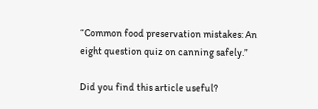“Common food preservation mistakes: An eight question quiz on canning safely.”

Did you find this article useful?